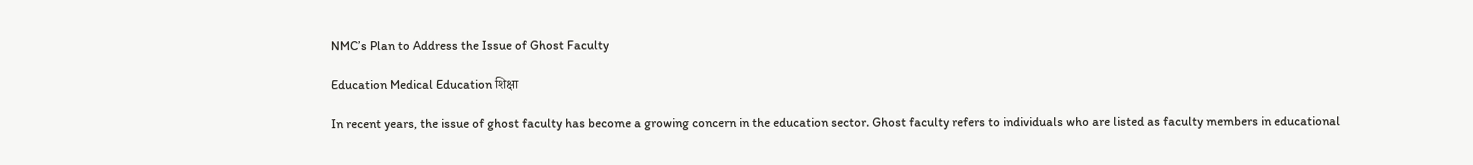NMC’s Plan to Address the Issue of Ghost Faculty

Education Medical Education शिक्षा

In recent years, the issue of ghost faculty has become a growing concern in the education sector. Ghost faculty refers to individuals who are listed as faculty members in educational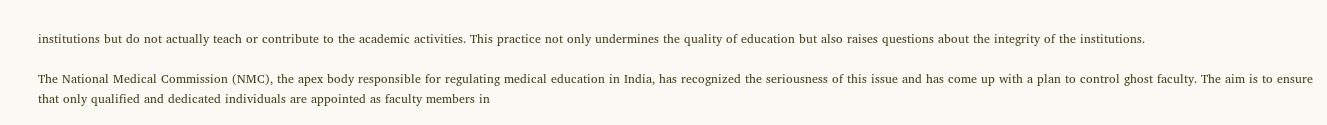institutions but do not actually teach or contribute to the academic activities. This practice not only undermines the quality of education but also raises questions about the integrity of the institutions.

The National Medical Commission (NMC), the apex body responsible for regulating medical education in India, has recognized the seriousness of this issue and has come up with a plan to control ghost faculty. The aim is to ensure that only qualified and dedicated individuals are appointed as faculty members in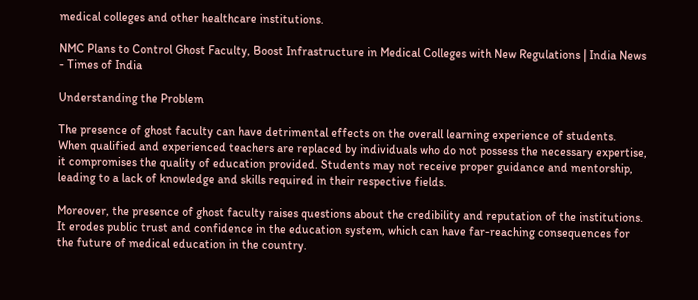medical colleges and other healthcare institutions.

NMC Plans to Control Ghost Faculty, Boost Infrastructure in Medical Colleges with New Regulations | India News - Times of India

Understanding the Problem

The presence of ghost faculty can have detrimental effects on the overall learning experience of students. When qualified and experienced teachers are replaced by individuals who do not possess the necessary expertise, it compromises the quality of education provided. Students may not receive proper guidance and mentorship, leading to a lack of knowledge and skills required in their respective fields.

Moreover, the presence of ghost faculty raises questions about the credibility and reputation of the institutions. It erodes public trust and confidence in the education system, which can have far-reaching consequences for the future of medical education in the country.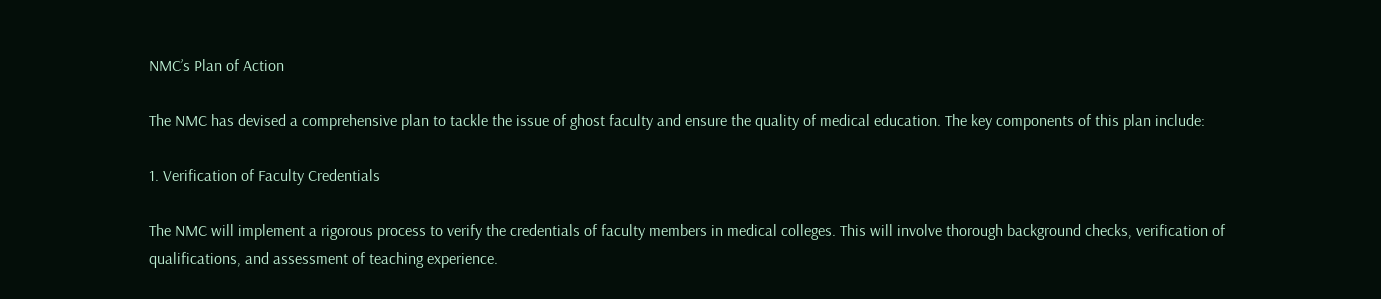NMC’s Plan of Action

The NMC has devised a comprehensive plan to tackle the issue of ghost faculty and ensure the quality of medical education. The key components of this plan include:

1. Verification of Faculty Credentials

The NMC will implement a rigorous process to verify the credentials of faculty members in medical colleges. This will involve thorough background checks, verification of qualifications, and assessment of teaching experience.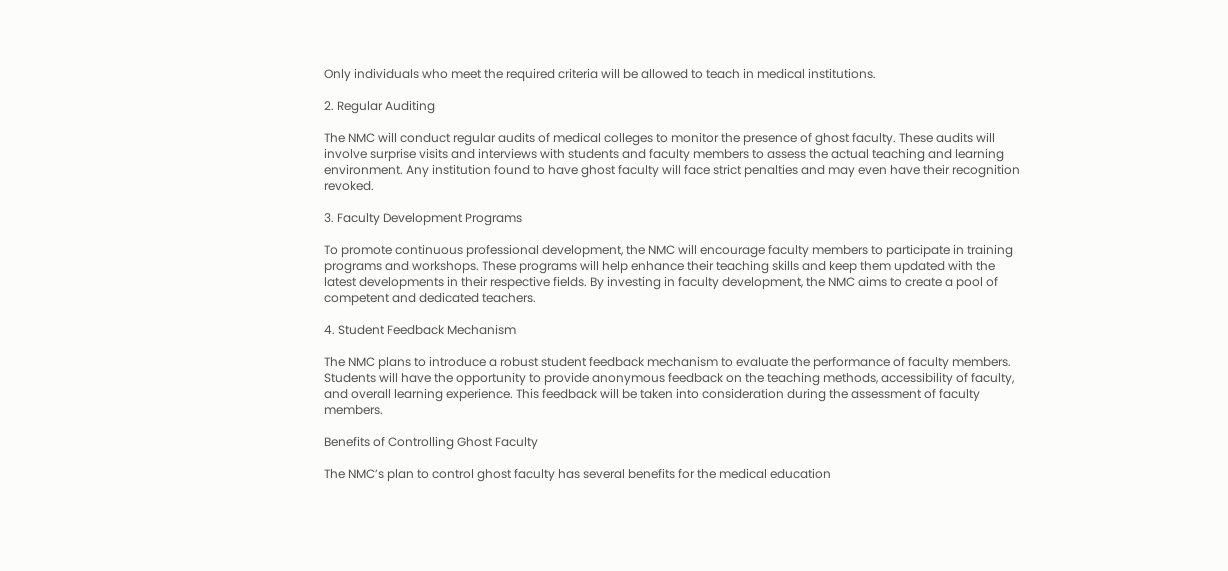Only individuals who meet the required criteria will be allowed to teach in medical institutions.

2. Regular Auditing

The NMC will conduct regular audits of medical colleges to monitor the presence of ghost faculty. These audits will involve surprise visits and interviews with students and faculty members to assess the actual teaching and learning environment. Any institution found to have ghost faculty will face strict penalties and may even have their recognition revoked.

3. Faculty Development Programs

To promote continuous professional development, the NMC will encourage faculty members to participate in training programs and workshops. These programs will help enhance their teaching skills and keep them updated with the latest developments in their respective fields. By investing in faculty development, the NMC aims to create a pool of competent and dedicated teachers.

4. Student Feedback Mechanism

The NMC plans to introduce a robust student feedback mechanism to evaluate the performance of faculty members. Students will have the opportunity to provide anonymous feedback on the teaching methods, accessibility of faculty, and overall learning experience. This feedback will be taken into consideration during the assessment of faculty members.

Benefits of Controlling Ghost Faculty

The NMC’s plan to control ghost faculty has several benefits for the medical education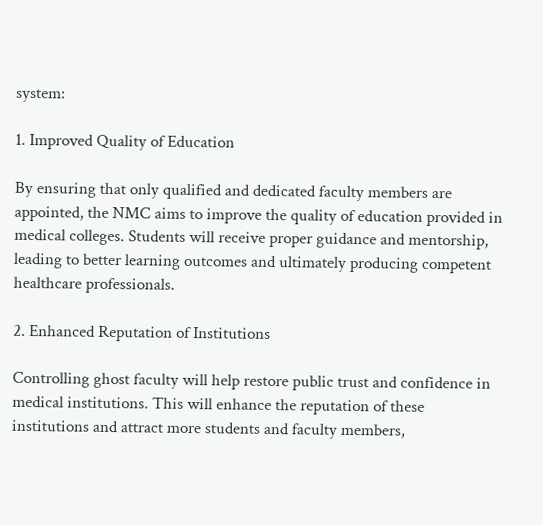system:

1. Improved Quality of Education

By ensuring that only qualified and dedicated faculty members are appointed, the NMC aims to improve the quality of education provided in medical colleges. Students will receive proper guidance and mentorship, leading to better learning outcomes and ultimately producing competent healthcare professionals.

2. Enhanced Reputation of Institutions

Controlling ghost faculty will help restore public trust and confidence in medical institutions. This will enhance the reputation of these institutions and attract more students and faculty members,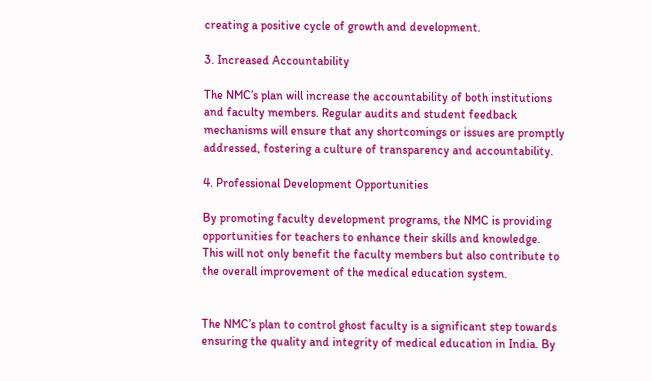creating a positive cycle of growth and development.

3. Increased Accountability

The NMC’s plan will increase the accountability of both institutions and faculty members. Regular audits and student feedback mechanisms will ensure that any shortcomings or issues are promptly addressed, fostering a culture of transparency and accountability.

4. Professional Development Opportunities

By promoting faculty development programs, the NMC is providing opportunities for teachers to enhance their skills and knowledge. This will not only benefit the faculty members but also contribute to the overall improvement of the medical education system.


The NMC’s plan to control ghost faculty is a significant step towards ensuring the quality and integrity of medical education in India. By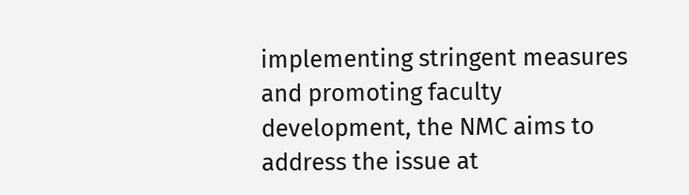implementing stringent measures and promoting faculty development, the NMC aims to address the issue at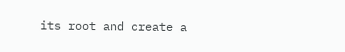its root and create a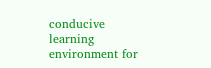conducive learning environment for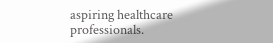aspiring healthcare professionals.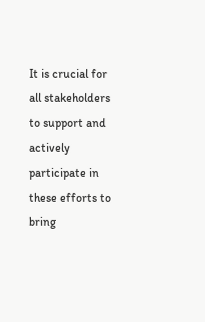It is crucial for all stakeholders to support and actively participate in these efforts to bring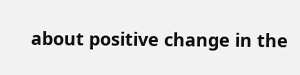about positive change in the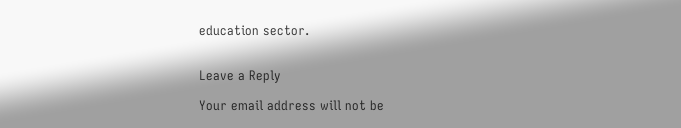education sector.


Leave a Reply

Your email address will not be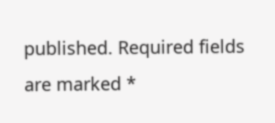published. Required fields are marked *